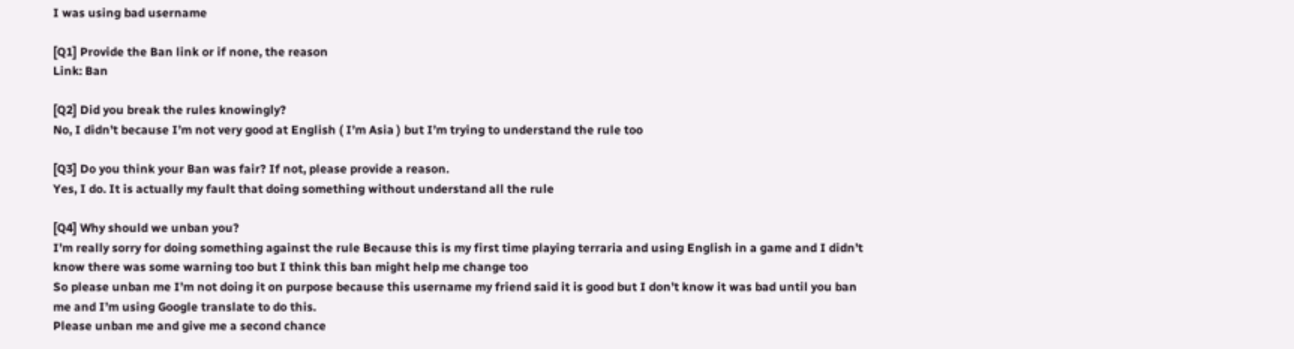I was using bad username

[Q1] Provide the Ban link or if none, the reason
Link: Ban

[Q2] Did you break the rules knowingly?
No, I didn’t because I’m not very good at English ( I’m Asia ) but I’m trying to understand the rule too

[Q3] Do you think your Ban was fair? If not, please provide a reason.
Yes, I do. It is actually my fault that doing something without understand all the rule

[Q4] Why should we unban you?
I’m really sorry for doing something against the rule Because this is my first time playing terraria and using English in a game and I didn’t know there was some warning too but I think this ban might help me change too
So please unban me I’m not doing it on purpose because this username my friend said it is good but I don’t know it was bad until you ban me and I’m using Google translate to do this.
Please unban me and give me a second chance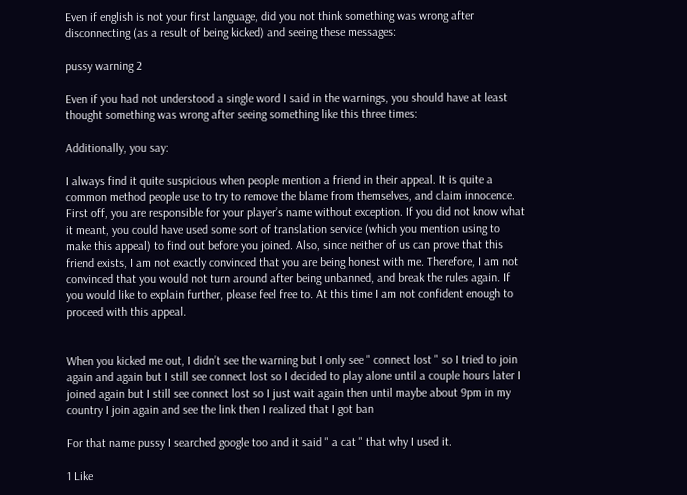Even if english is not your first language, did you not think something was wrong after disconnecting (as a result of being kicked) and seeing these messages:

pussy warning 2

Even if you had not understood a single word I said in the warnings, you should have at least thought something was wrong after seeing something like this three times:

Additionally, you say:

I always find it quite suspicious when people mention a friend in their appeal. It is quite a common method people use to try to remove the blame from themselves, and claim innocence. First off, you are responsible for your player’s name without exception. If you did not know what it meant, you could have used some sort of translation service (which you mention using to make this appeal) to find out before you joined. Also, since neither of us can prove that this friend exists, I am not exactly convinced that you are being honest with me. Therefore, I am not convinced that you would not turn around after being unbanned, and break the rules again. If you would like to explain further, please feel free to. At this time I am not confident enough to proceed with this appeal.


When you kicked me out, I didn’t see the warning but I only see " connect lost " so I tried to join again and again but I still see connect lost so I decided to play alone until a couple hours later I joined again but I still see connect lost so I just wait again then until maybe about 9pm in my country I join again and see the link then I realized that I got ban

For that name pussy I searched google too and it said " a cat " that why I used it.

1 Like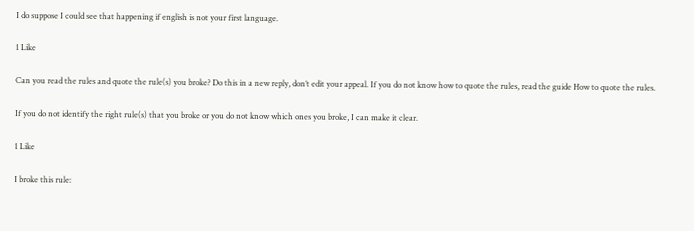I do suppose I could see that happening if english is not your first language.

1 Like

Can you read the rules and quote the rule(s) you broke? Do this in a new reply, don’t edit your appeal. If you do not know how to quote the rules, read the guide How to quote the rules.

If you do not identify the right rule(s) that you broke or you do not know which ones you broke, I can make it clear.

1 Like

I broke this rule: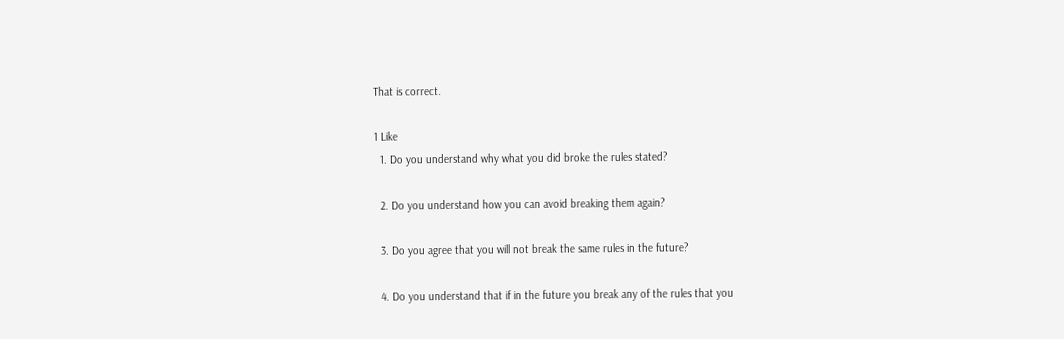That is correct.

1 Like
  1. Do you understand why what you did broke the rules stated?

  2. Do you understand how you can avoid breaking them again?

  3. Do you agree that you will not break the same rules in the future?

  4. Do you understand that if in the future you break any of the rules that you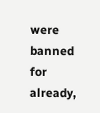were banned for already,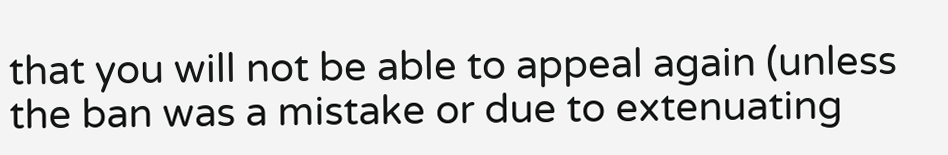that you will not be able to appeal again (unless the ban was a mistake or due to extenuating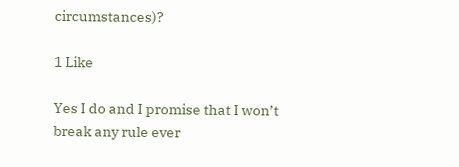circumstances)?

1 Like

Yes I do and I promise that I won’t break any rule ever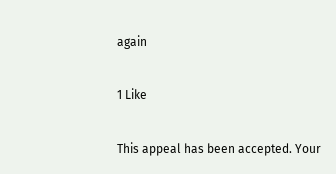again

1 Like

This appeal has been accepted. Your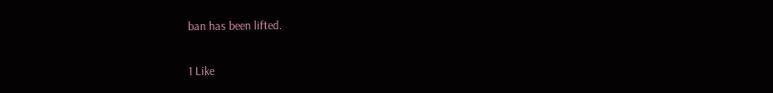ban has been lifted.

1 Like